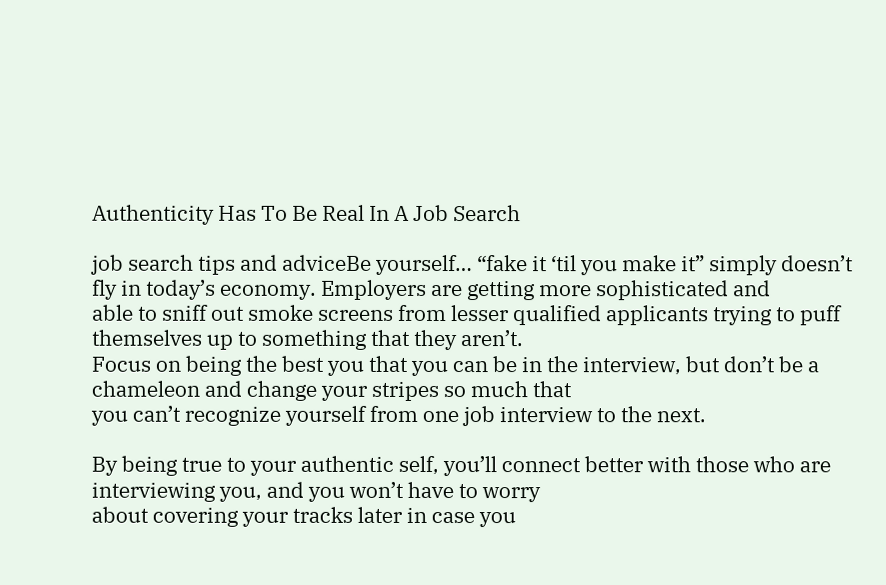Authenticity Has To Be Real In A Job Search

job search tips and adviceBe yourself… “fake it ‘til you make it” simply doesn’t fly in today’s economy. Employers are getting more sophisticated and
able to sniff out smoke screens from lesser qualified applicants trying to puff themselves up to something that they aren’t.
Focus on being the best you that you can be in the interview, but don’t be a chameleon and change your stripes so much that
you can’t recognize yourself from one job interview to the next.

By being true to your authentic self, you’ll connect better with those who are interviewing you, and you won’t have to worry
about covering your tracks later in case you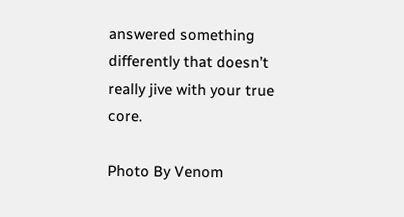answered something differently that doesn’t really jive with your true core.

Photo By Venom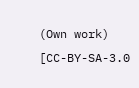(Own work) [CC-BY-SA-3.0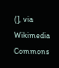(], via Wikimedia Commons